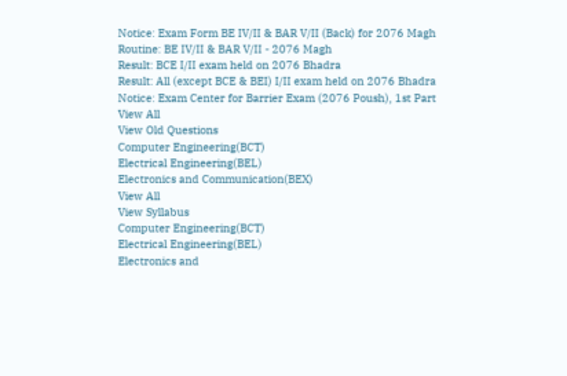Notice: Exam Form BE IV/II & BAR V/II (Back) for 2076 Magh
Routine: BE IV/II & BAR V/II - 2076 Magh
Result: BCE I/II exam held on 2076 Bhadra
Result: All (except BCE & BEI) I/II exam held on 2076 Bhadra
Notice: Exam Center for Barrier Exam (2076 Poush), 1st Part
View All
View Old Questions
Computer Engineering(BCT)
Electrical Engineering(BEL)
Electronics and Communication(BEX)
View All
View Syllabus
Computer Engineering(BCT)
Electrical Engineering(BEL)
Electronics and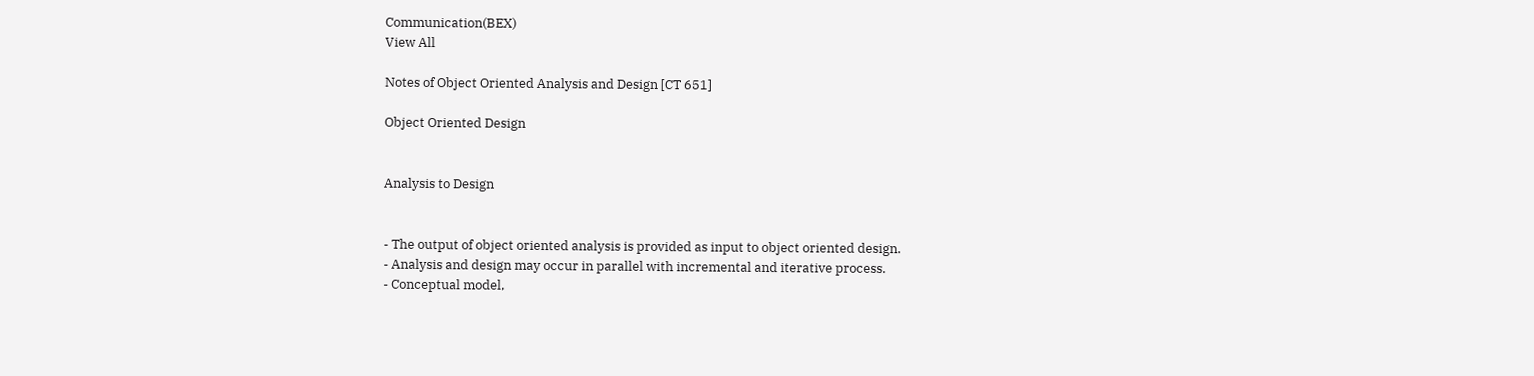Communication(BEX)
View All

Notes of Object Oriented Analysis and Design [CT 651]

Object Oriented Design


Analysis to Design


- The output of object oriented analysis is provided as input to object oriented design.
- Analysis and design may occur in parallel with incremental and iterative process.
- Conceptual model,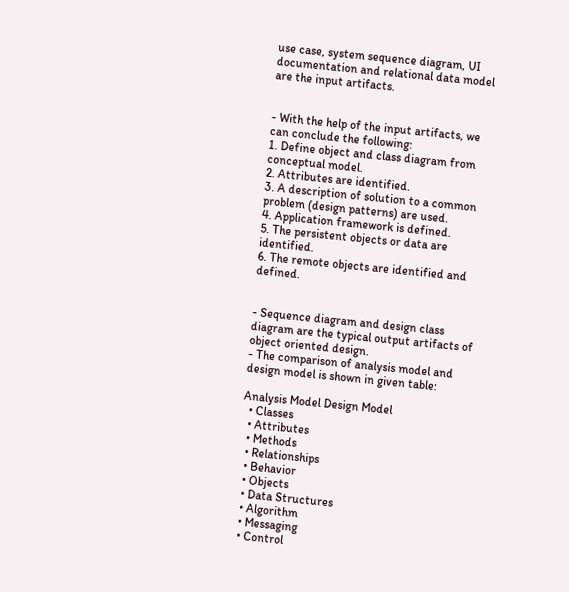use case, system sequence diagram, UI documentation and relational data model are the input artifacts.


- With the help of the input artifacts, we can conclude the following:
1. Define object and class diagram from conceptual model.
2. Attributes are identified.
3. A description of solution to a common problem (design patterns) are used.
4. Application framework is defined.
5. The persistent objects or data are identified.
6. The remote objects are identified and defined.


- Sequence diagram and design class diagram are the typical output artifacts of object oriented design.
- The comparison of analysis model and design model is shown in given table:

Analysis Model Design Model
  • Classes
  • Attributes
  • Methods
  • Relationships
  • Behavior
  • Objects
  • Data Structures
  • Algorithm
  • Messaging
  • Control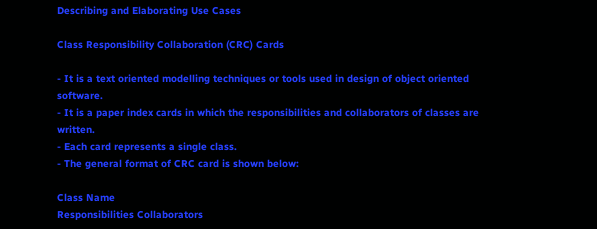Describing and Elaborating Use Cases

Class Responsibility Collaboration (CRC) Cards

- It is a text oriented modelling techniques or tools used in design of object oriented software.
- It is a paper index cards in which the responsibilities and collaborators of classes are written.
- Each card represents a single class.
- The general format of CRC card is shown below:

Class Name
Responsibilities Collaborators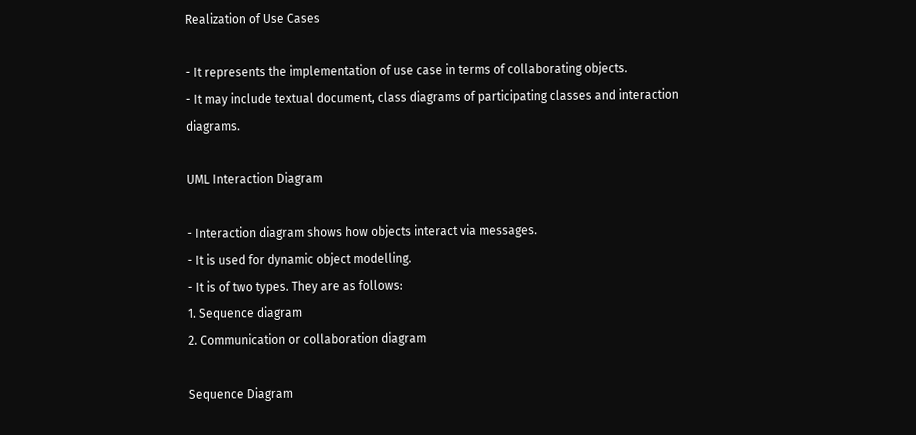Realization of Use Cases

- It represents the implementation of use case in terms of collaborating objects.
- It may include textual document, class diagrams of participating classes and interaction diagrams.

UML Interaction Diagram

- Interaction diagram shows how objects interact via messages.
- It is used for dynamic object modelling.
- It is of two types. They are as follows:
1. Sequence diagram
2. Communication or collaboration diagram

Sequence Diagram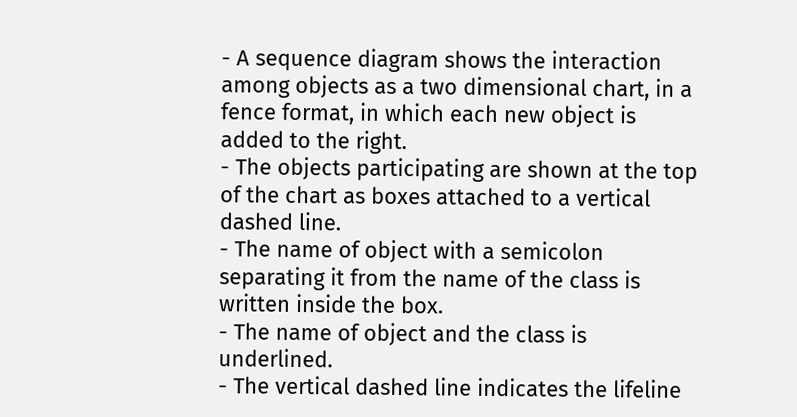- A sequence diagram shows the interaction among objects as a two dimensional chart, in a fence format, in which each new object is added to the right.
- The objects participating are shown at the top of the chart as boxes attached to a vertical dashed line.
- The name of object with a semicolon separating it from the name of the class is written inside the box.
- The name of object and the class is underlined.
- The vertical dashed line indicates the lifeline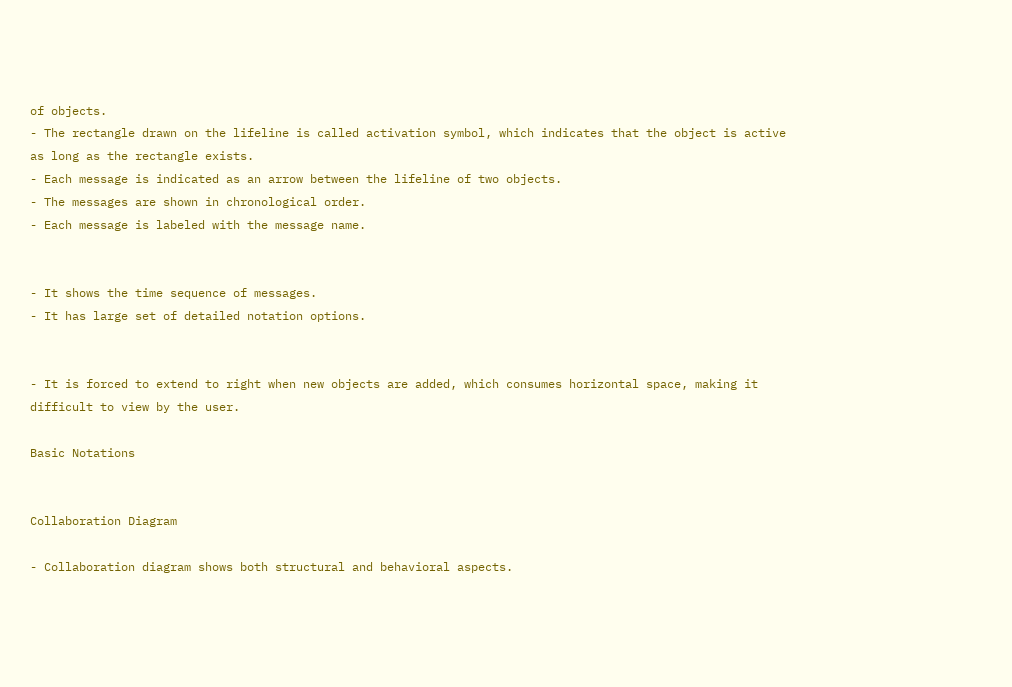of objects.
- The rectangle drawn on the lifeline is called activation symbol, which indicates that the object is active as long as the rectangle exists.
- Each message is indicated as an arrow between the lifeline of two objects.
- The messages are shown in chronological order.
- Each message is labeled with the message name.


- It shows the time sequence of messages.
- It has large set of detailed notation options.


- It is forced to extend to right when new objects are added, which consumes horizontal space, making it difficult to view by the user.

Basic Notations


Collaboration Diagram

- Collaboration diagram shows both structural and behavioral aspects.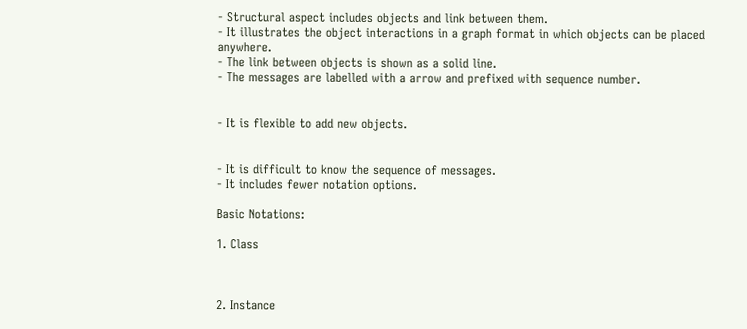- Structural aspect includes objects and link between them.
- It illustrates the object interactions in a graph format in which objects can be placed anywhere.
- The link between objects is shown as a solid line.
- The messages are labelled with a arrow and prefixed with sequence number.


- It is flexible to add new objects.


- It is difficult to know the sequence of messages.
- It includes fewer notation options.

Basic Notations:

1. Class



2. Instance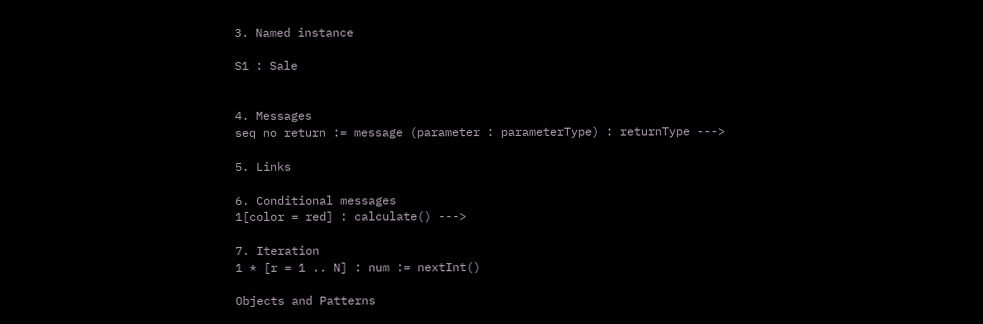3. Named instance

S1 : Sale


4. Messages
seq no return := message (parameter : parameterType) : returnType --->

5. Links

6. Conditional messages
1[color = red] : calculate() --->

7. Iteration
1 * [r = 1 .. N] : num := nextInt()

Objects and Patterns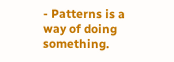- Patterns is a way of doing something.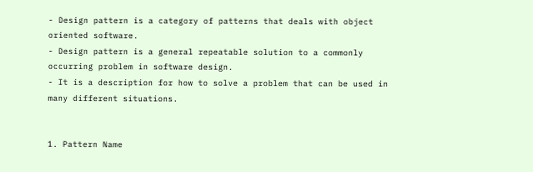- Design pattern is a category of patterns that deals with object oriented software.
- Design pattern is a general repeatable solution to a commonly occurring problem in software design.
- It is a description for how to solve a problem that can be used in many different situations.


1. Pattern Name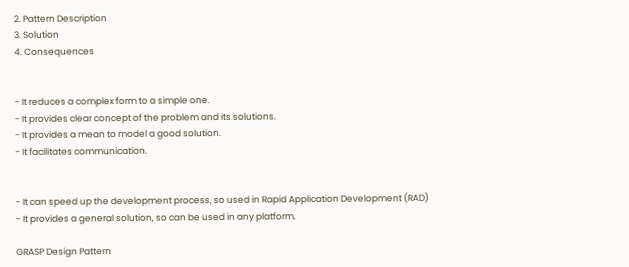2. Pattern Description
3. Solution
4. Consequences


- It reduces a complex form to a simple one.
- It provides clear concept of the problem and its solutions.
- It provides a mean to model a good solution.
- It facilitates communication.


- It can speed up the development process, so used in Rapid Application Development (RAD)
- It provides a general solution, so can be used in any platform.

GRASP Design Pattern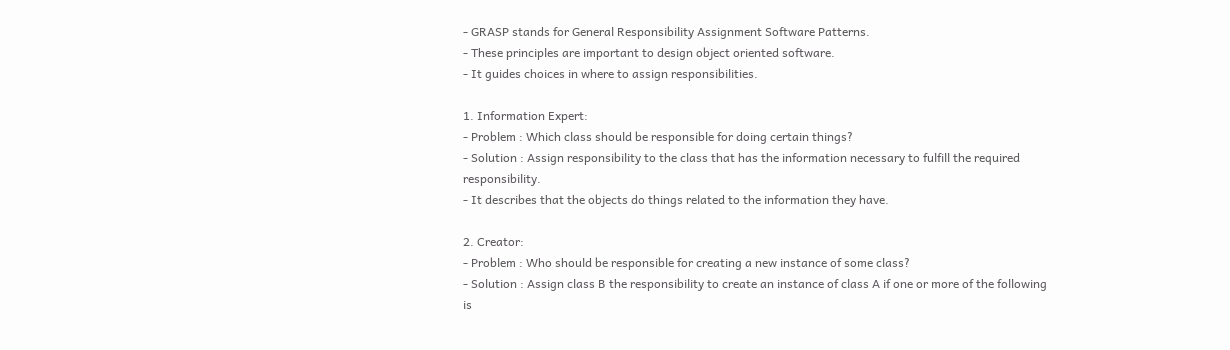- GRASP stands for General Responsibility Assignment Software Patterns.
- These principles are important to design object oriented software.
- It guides choices in where to assign responsibilities.

1. Information Expert:
- Problem : Which class should be responsible for doing certain things?
- Solution : Assign responsibility to the class that has the information necessary to fulfill the required responsibility.
- It describes that the objects do things related to the information they have.

2. Creator:
- Problem : Who should be responsible for creating a new instance of some class?
- Solution : Assign class B the responsibility to create an instance of class A if one or more of the following is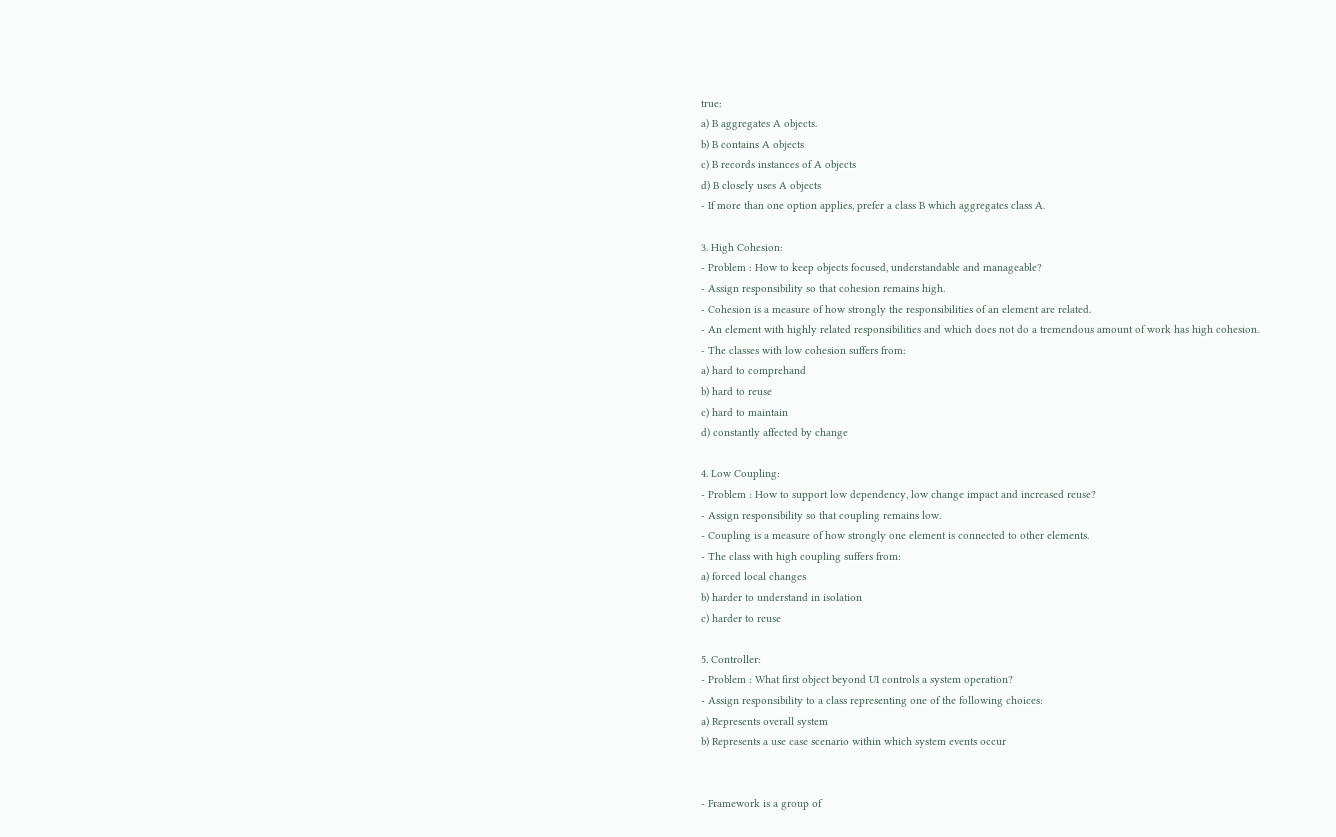true:
a) B aggregates A objects.
b) B contains A objects
c) B records instances of A objects
d) B closely uses A objects
- If more than one option applies, prefer a class B which aggregates class A.

3. High Cohesion:
- Problem : How to keep objects focused, understandable and manageable?
- Assign responsibility so that cohesion remains high.
- Cohesion is a measure of how strongly the responsibilities of an element are related.
- An element with highly related responsibilities and which does not do a tremendous amount of work has high cohesion.
- The classes with low cohesion suffers from:
a) hard to comprehand
b) hard to reuse
c) hard to maintain
d) constantly affected by change

4. Low Coupling:
- Problem : How to support low dependency, low change impact and increased reuse?
- Assign responsibility so that coupling remains low.
- Coupling is a measure of how strongly one element is connected to other elements.
- The class with high coupling suffers from:
a) forced local changes
b) harder to understand in isolation
c) harder to reuse

5. Controller:
- Problem : What first object beyond UI controls a system operation?
- Assign responsibility to a class representing one of the following choices:
a) Represents overall system
b) Represents a use case scenario within which system events occur


- Framework is a group of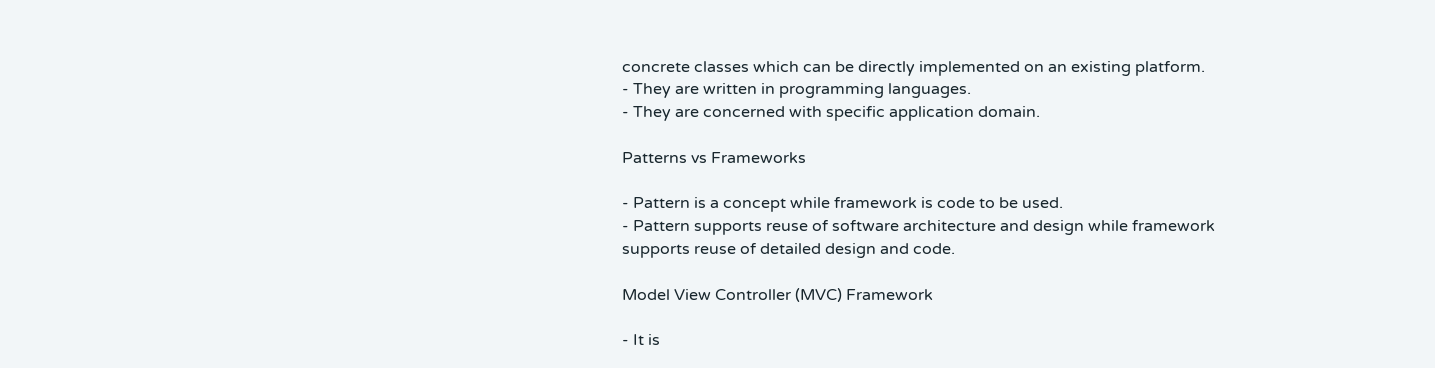concrete classes which can be directly implemented on an existing platform.
- They are written in programming languages.
- They are concerned with specific application domain.

Patterns vs Frameworks

- Pattern is a concept while framework is code to be used.
- Pattern supports reuse of software architecture and design while framework supports reuse of detailed design and code.

Model View Controller (MVC) Framework

- It is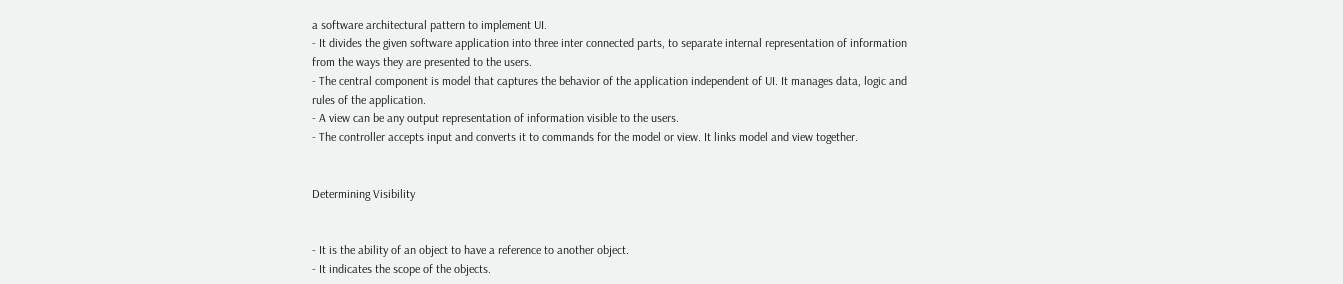a software architectural pattern to implement UI.
- It divides the given software application into three inter connected parts, to separate internal representation of information from the ways they are presented to the users.
- The central component is model that captures the behavior of the application independent of UI. It manages data, logic and rules of the application.
- A view can be any output representation of information visible to the users.
- The controller accepts input and converts it to commands for the model or view. It links model and view together.


Determining Visibility


- It is the ability of an object to have a reference to another object.
- It indicates the scope of the objects.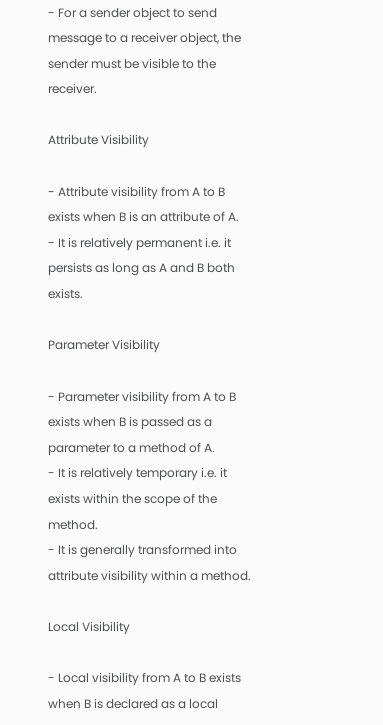- For a sender object to send message to a receiver object, the sender must be visible to the receiver.

Attribute Visibility

- Attribute visibility from A to B exists when B is an attribute of A.
- It is relatively permanent i.e. it persists as long as A and B both exists.

Parameter Visibility

- Parameter visibility from A to B exists when B is passed as a parameter to a method of A.
- It is relatively temporary i.e. it exists within the scope of the method.
- It is generally transformed into attribute visibility within a method.

Local Visibility

- Local visibility from A to B exists when B is declared as a local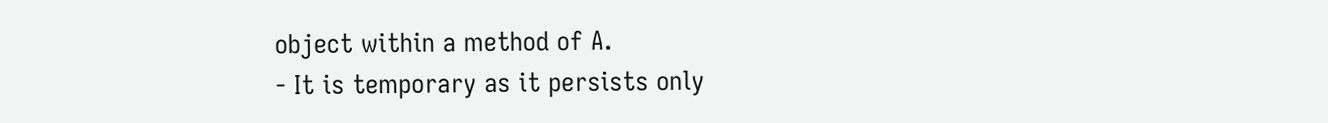object within a method of A.
- It is temporary as it persists only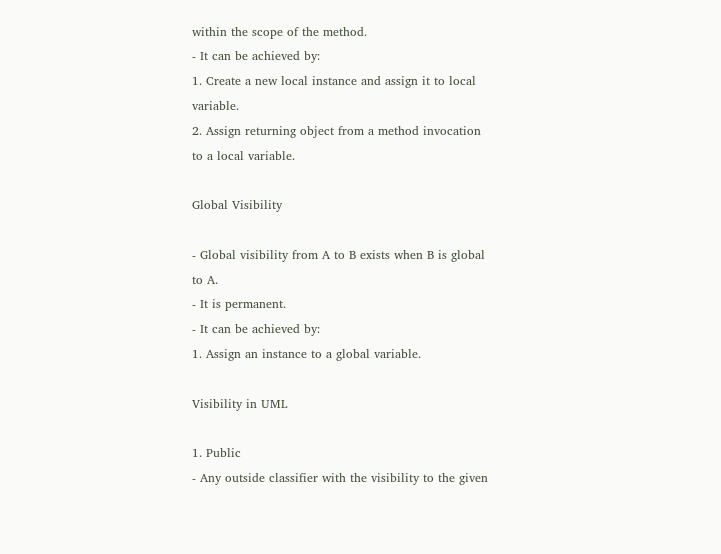within the scope of the method.
- It can be achieved by:
1. Create a new local instance and assign it to local variable.
2. Assign returning object from a method invocation to a local variable.

Global Visibility

- Global visibility from A to B exists when B is global to A.
- It is permanent.
- It can be achieved by:
1. Assign an instance to a global variable.

Visibility in UML

1. Public
- Any outside classifier with the visibility to the given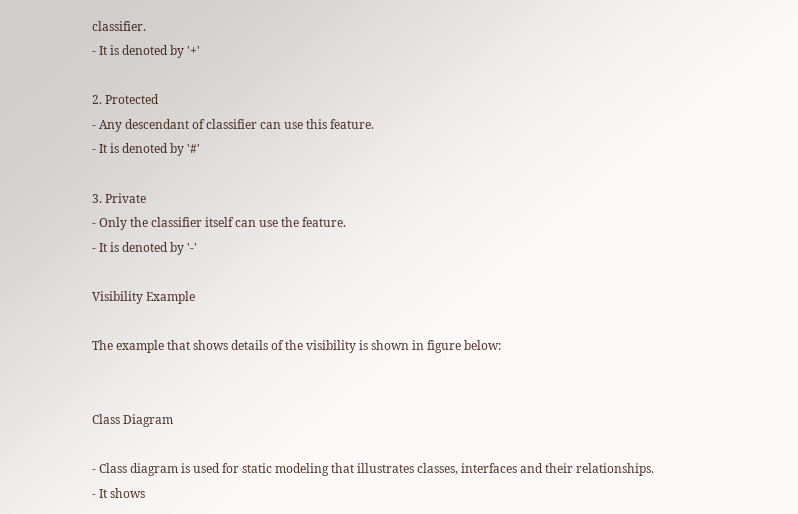classifier.
- It is denoted by '+'

2. Protected
- Any descendant of classifier can use this feature.
- It is denoted by '#'

3. Private
- Only the classifier itself can use the feature.
- It is denoted by '-'

Visibility Example

The example that shows details of the visibility is shown in figure below:


Class Diagram

- Class diagram is used for static modeling that illustrates classes, interfaces and their relationships.
- It shows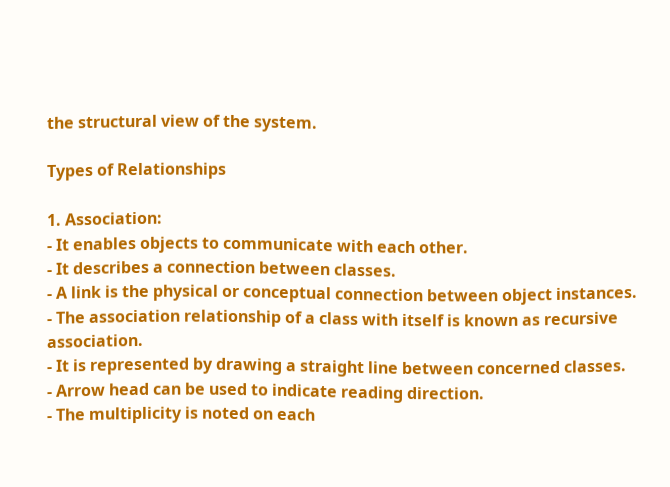the structural view of the system.

Types of Relationships

1. Association:
- It enables objects to communicate with each other.
- It describes a connection between classes.
- A link is the physical or conceptual connection between object instances.
- The association relationship of a class with itself is known as recursive association.
- It is represented by drawing a straight line between concerned classes.
- Arrow head can be used to indicate reading direction.
- The multiplicity is noted on each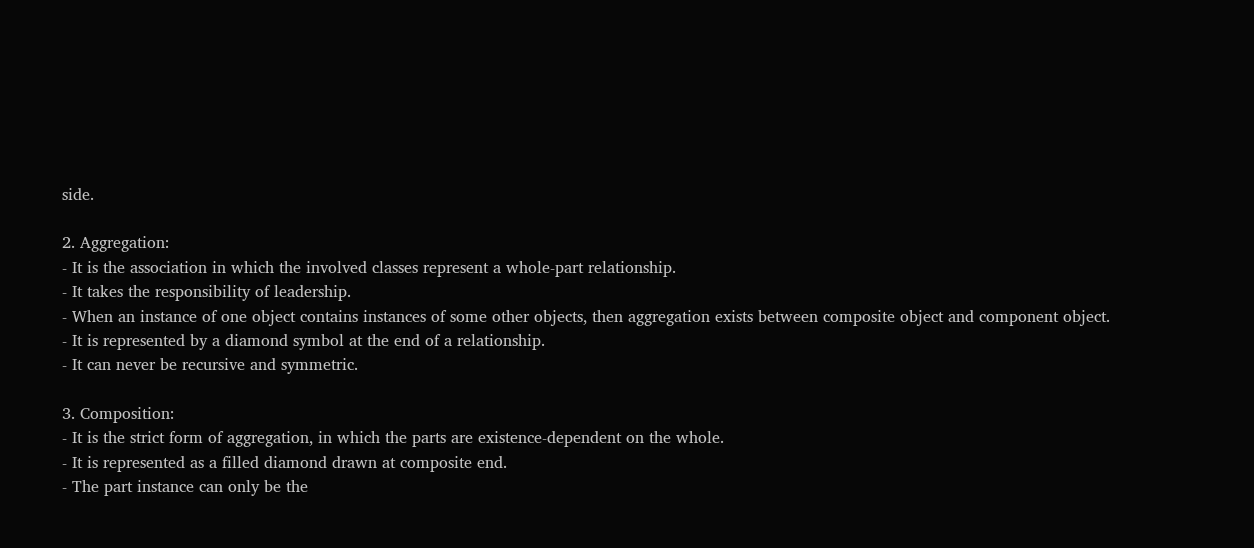side.

2. Aggregation:
- It is the association in which the involved classes represent a whole-part relationship.
- It takes the responsibility of leadership.
- When an instance of one object contains instances of some other objects, then aggregation exists between composite object and component object.
- It is represented by a diamond symbol at the end of a relationship.
- It can never be recursive and symmetric.

3. Composition:
- It is the strict form of aggregation, in which the parts are existence-dependent on the whole.
- It is represented as a filled diamond drawn at composite end.
- The part instance can only be the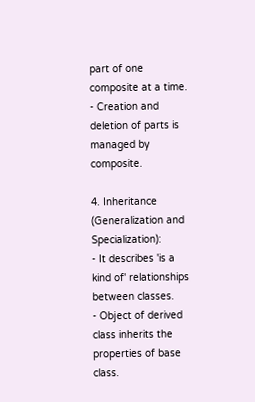part of one composite at a time.
- Creation and deletion of parts is managed by composite.

4. Inheritance (Generalization and Specialization):
- It describes 'is a kind of' relationships between classes.
- Object of derived class inherits the properties of base class.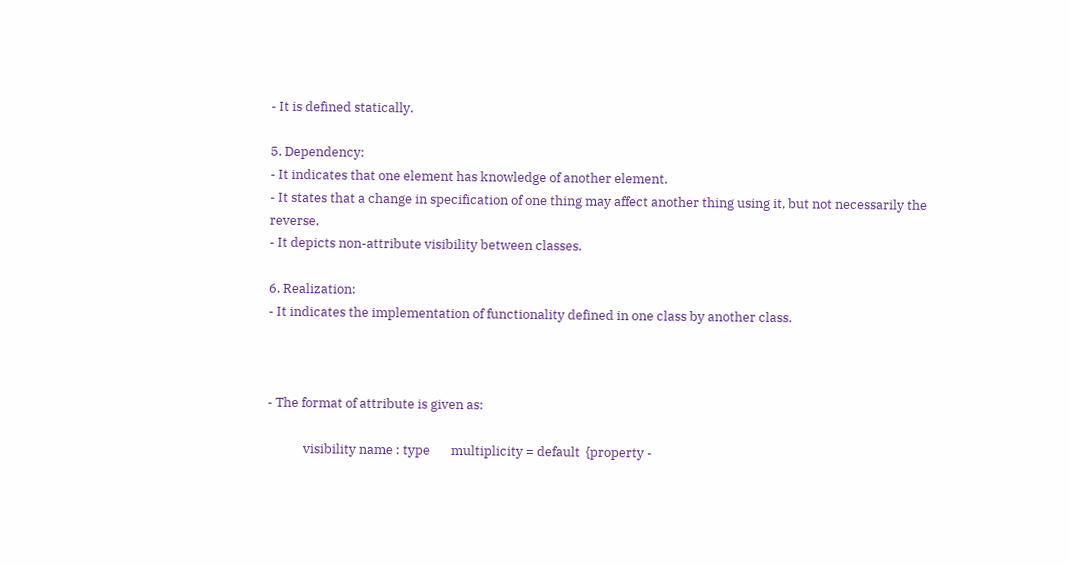- It is defined statically.

5. Dependency:
- It indicates that one element has knowledge of another element.
- It states that a change in specification of one thing may affect another thing using it, but not necessarily the reverse.
- It depicts non-attribute visibility between classes.

6. Realization:
- It indicates the implementation of functionality defined in one class by another class.



- The format of attribute is given as:

            visibility name : type       multiplicity = default  {property -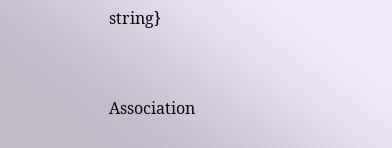string}


Association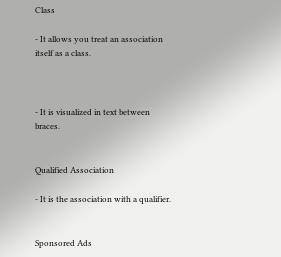Class

- It allows you treat an association itself as a class.



- It is visualized in text between braces.


Qualified Association

- It is the association with a qualifier.


Sponsored Ads